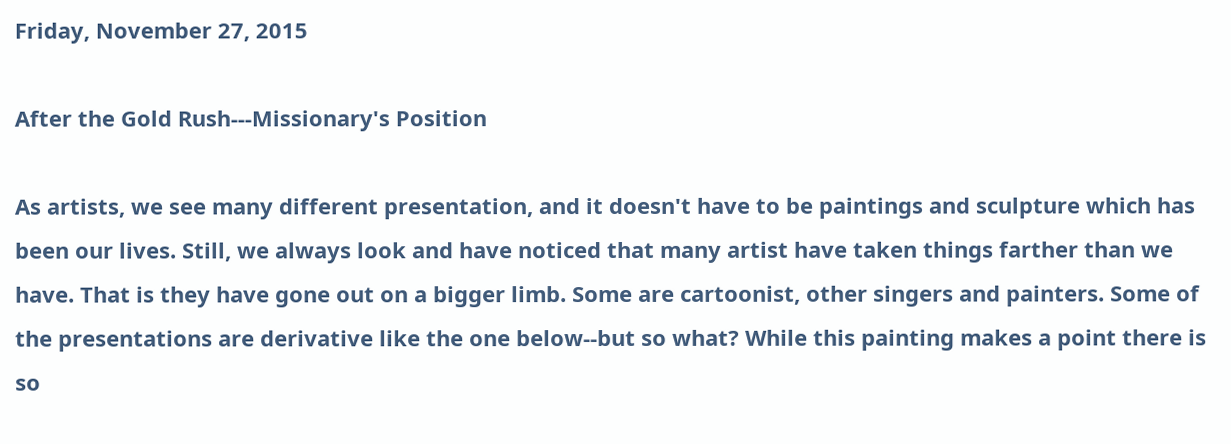Friday, November 27, 2015

After the Gold Rush---Missionary's Position

As artists, we see many different presentation, and it doesn't have to be paintings and sculpture which has been our lives. Still, we always look and have noticed that many artist have taken things farther than we have. That is they have gone out on a bigger limb. Some are cartoonist, other singers and painters. Some of the presentations are derivative like the one below--but so what? While this painting makes a point there is so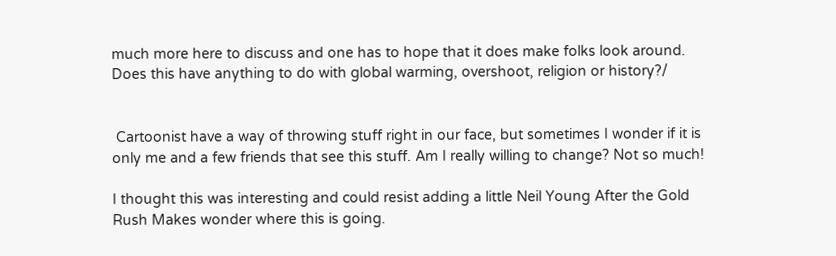much more here to discuss and one has to hope that it does make folks look around. Does this have anything to do with global warming, overshoot, religion or history?/


 Cartoonist have a way of throwing stuff right in our face, but sometimes I wonder if it is only me and a few friends that see this stuff. Am I really willing to change? Not so much!

I thought this was interesting and could resist adding a little Neil Young After the Gold Rush Makes wonder where this is going.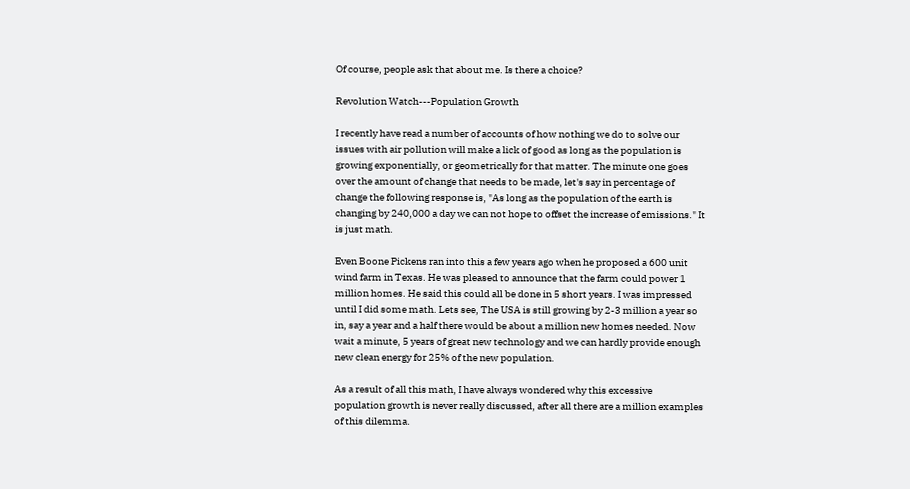Of course, people ask that about me. Is there a choice?

Revolution Watch---Population Growth

I recently have read a number of accounts of how nothing we do to solve our issues with air pollution will make a lick of good as long as the population is growing exponentially, or geometrically for that matter. The minute one goes over the amount of change that needs to be made, let's say in percentage of change the following response is, "As long as the population of the earth is changing by 240,000 a day we can not hope to offset the increase of emissions." It is just math.

Even Boone Pickens ran into this a few years ago when he proposed a 600 unit wind farm in Texas. He was pleased to announce that the farm could power 1 million homes. He said this could all be done in 5 short years. I was impressed until I did some math. Lets see, The USA is still growing by 2-3 million a year so in, say a year and a half there would be about a million new homes needed. Now wait a minute, 5 years of great new technology and we can hardly provide enough new clean energy for 25% of the new population.

As a result of all this math, I have always wondered why this excessive population growth is never really discussed, after all there are a million examples of this dilemma.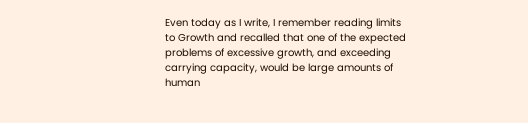Even today as I write, I remember reading limits to Growth and recalled that one of the expected problems of excessive growth, and exceeding carrying capacity, would be large amounts of human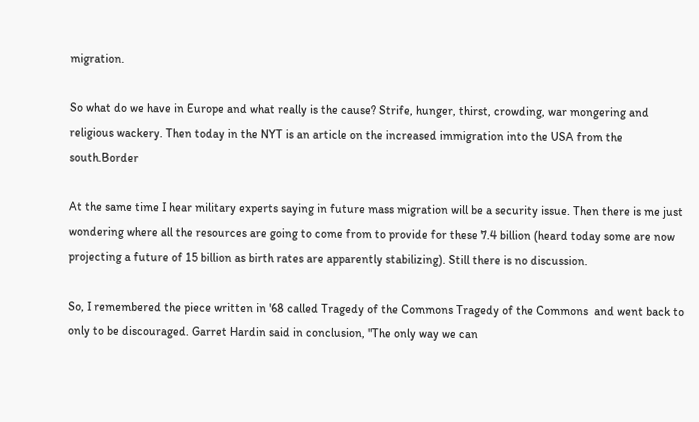migration.

So what do we have in Europe and what really is the cause? Strife, hunger, thirst, crowding, war mongering and religious wackery. Then today in the NYT is an article on the increased immigration into the USA from the south.Border

At the same time I hear military experts saying in future mass migration will be a security issue. Then there is me just wondering where all the resources are going to come from to provide for these 7.4 billion (heard today some are now projecting a future of 15 billion as birth rates are apparently stabilizing). Still there is no discussion.

So, I remembered the piece written in '68 called Tragedy of the Commons Tragedy of the Commons  and went back to only to be discouraged. Garret Hardin said in conclusion, "The only way we can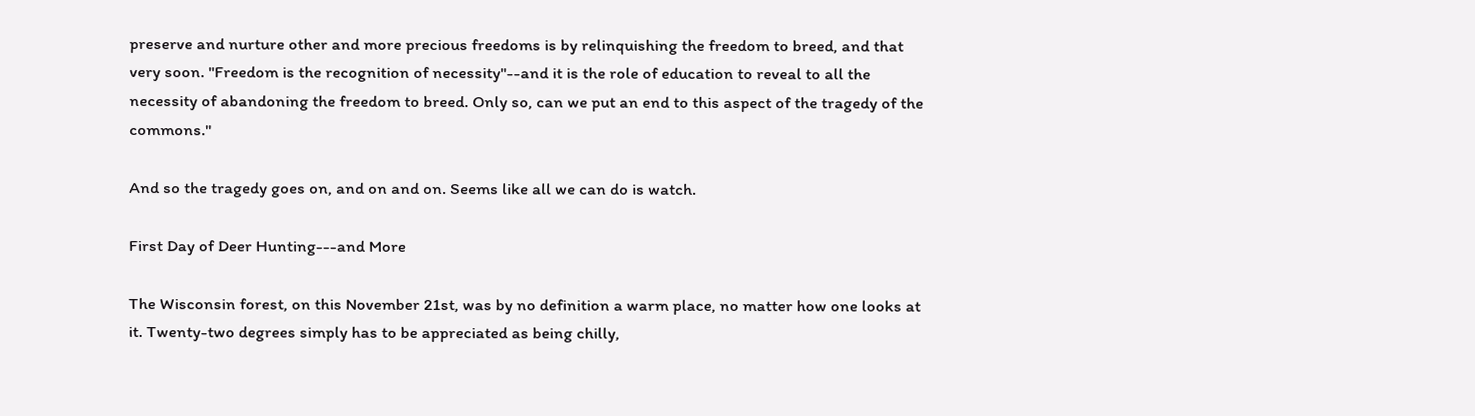preserve and nurture other and more precious freedoms is by relinquishing the freedom to breed, and that very soon. "Freedom is the recognition of necessity"--and it is the role of education to reveal to all the necessity of abandoning the freedom to breed. Only so, can we put an end to this aspect of the tragedy of the commons."

And so the tragedy goes on, and on and on. Seems like all we can do is watch.

First Day of Deer Hunting---and More

The Wisconsin forest, on this November 21st, was by no definition a warm place, no matter how one looks at it. Twenty-two degrees simply has to be appreciated as being chilly,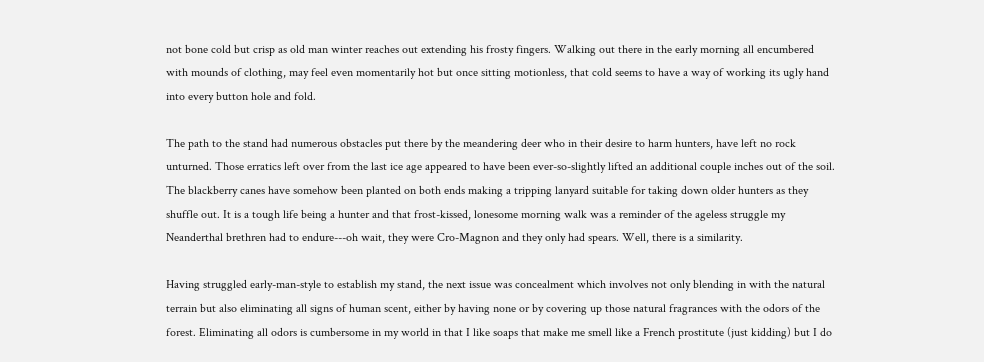not bone cold but crisp as old man winter reaches out extending his frosty fingers. Walking out there in the early morning all encumbered with mounds of clothing, may feel even momentarily hot but once sitting motionless, that cold seems to have a way of working its ugly hand into every button hole and fold.

The path to the stand had numerous obstacles put there by the meandering deer who in their desire to harm hunters, have left no rock unturned. Those erratics left over from the last ice age appeared to have been ever-so-slightly lifted an additional couple inches out of the soil. The blackberry canes have somehow been planted on both ends making a tripping lanyard suitable for taking down older hunters as they shuffle out. It is a tough life being a hunter and that frost-kissed, lonesome morning walk was a reminder of the ageless struggle my Neanderthal brethren had to endure---oh wait, they were Cro-Magnon and they only had spears. Well, there is a similarity.

Having struggled early-man-style to establish my stand, the next issue was concealment which involves not only blending in with the natural terrain but also eliminating all signs of human scent, either by having none or by covering up those natural fragrances with the odors of the forest. Eliminating all odors is cumbersome in my world in that I like soaps that make me smell like a French prostitute (just kidding) but I do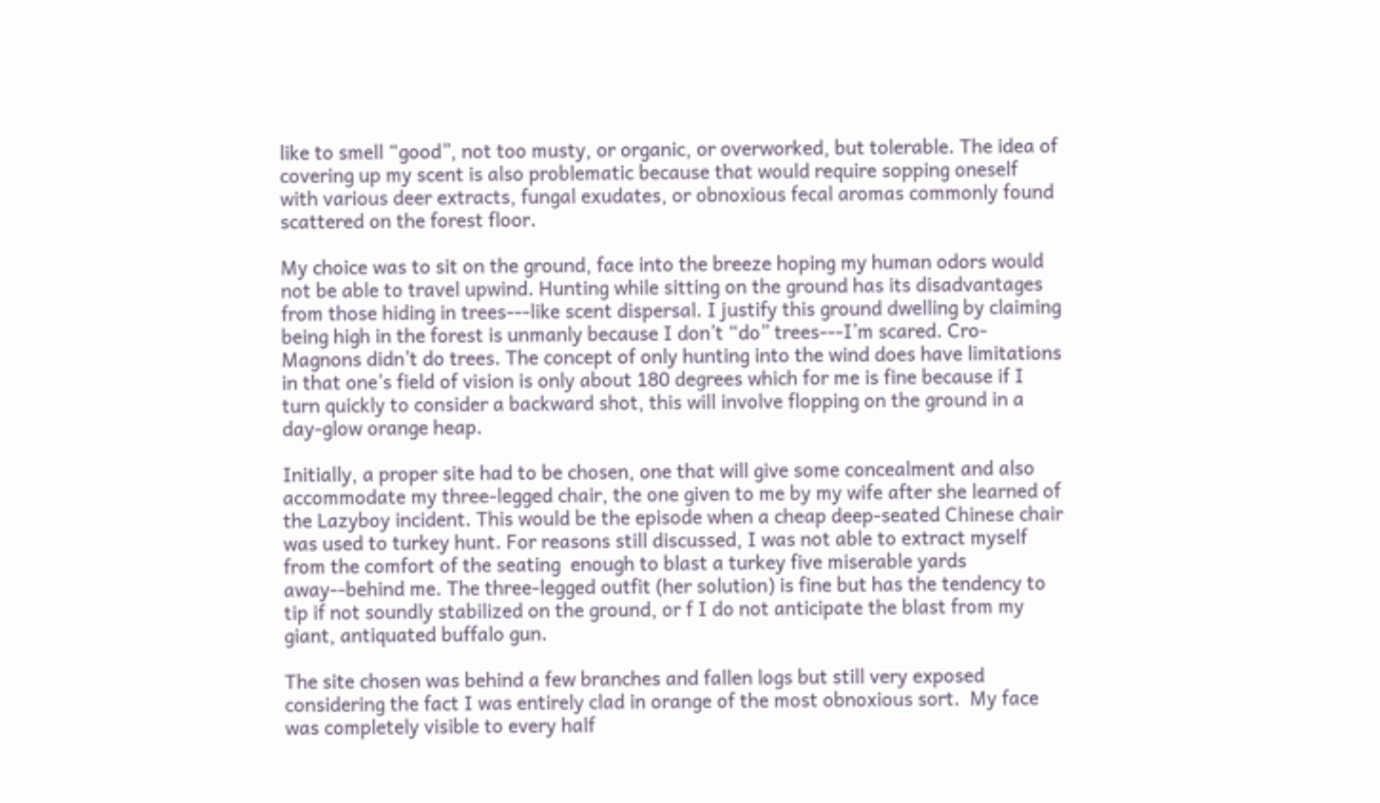like to smell “good”, not too musty, or organic, or overworked, but tolerable. The idea of covering up my scent is also problematic because that would require sopping oneself with various deer extracts, fungal exudates, or obnoxious fecal aromas commonly found scattered on the forest floor.

My choice was to sit on the ground, face into the breeze hoping my human odors would not be able to travel upwind. Hunting while sitting on the ground has its disadvantages from those hiding in trees---like scent dispersal. I justify this ground dwelling by claiming being high in the forest is unmanly because I don’t “do” trees---I’m scared. Cro-Magnons didn’t do trees. The concept of only hunting into the wind does have limitations in that one’s field of vision is only about 180 degrees which for me is fine because if I turn quickly to consider a backward shot, this will involve flopping on the ground in a day-glow orange heap.

Initially, a proper site had to be chosen, one that will give some concealment and also accommodate my three-legged chair, the one given to me by my wife after she learned of the Lazyboy incident. This would be the episode when a cheap deep-seated Chinese chair was used to turkey hunt. For reasons still discussed, I was not able to extract myself from the comfort of the seating  enough to blast a turkey five miserable yards away--behind me. The three-legged outfit (her solution) is fine but has the tendency to tip if not soundly stabilized on the ground, or f I do not anticipate the blast from my giant, antiquated buffalo gun.

The site chosen was behind a few branches and fallen logs but still very exposed considering the fact I was entirely clad in orange of the most obnoxious sort.  My face was completely visible to every half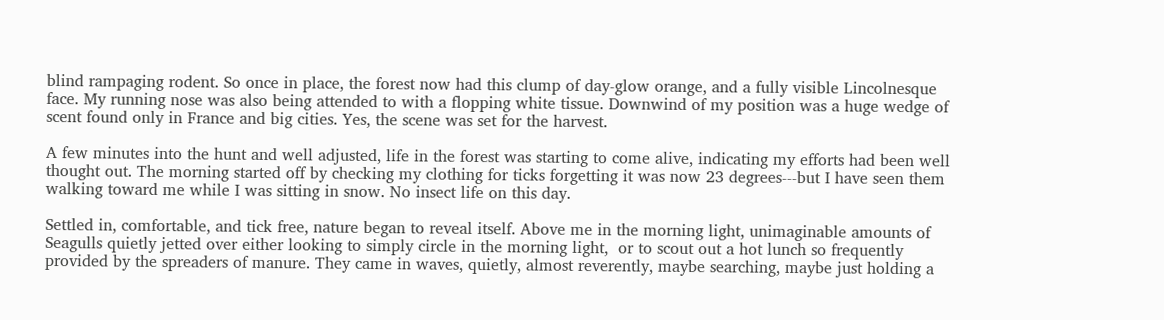blind rampaging rodent. So once in place, the forest now had this clump of day-glow orange, and a fully visible Lincolnesque face. My running nose was also being attended to with a flopping white tissue. Downwind of my position was a huge wedge of scent found only in France and big cities. Yes, the scene was set for the harvest.

A few minutes into the hunt and well adjusted, life in the forest was starting to come alive, indicating my efforts had been well thought out. The morning started off by checking my clothing for ticks forgetting it was now 23 degrees---but I have seen them walking toward me while I was sitting in snow. No insect life on this day.

Settled in, comfortable, and tick free, nature began to reveal itself. Above me in the morning light, unimaginable amounts of Seagulls quietly jetted over either looking to simply circle in the morning light,  or to scout out a hot lunch so frequently provided by the spreaders of manure. They came in waves, quietly, almost reverently, maybe searching, maybe just holding a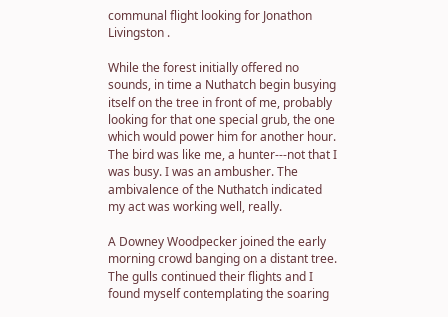communal flight looking for Jonathon Livingston .

While the forest initially offered no sounds, in time a Nuthatch begin busying itself on the tree in front of me, probably looking for that one special grub, the one which would power him for another hour. The bird was like me, a hunter---not that I was busy. I was an ambusher. The ambivalence of the Nuthatch indicated my act was working well, really.

A Downey Woodpecker joined the early morning crowd banging on a distant tree. The gulls continued their flights and I found myself contemplating the soaring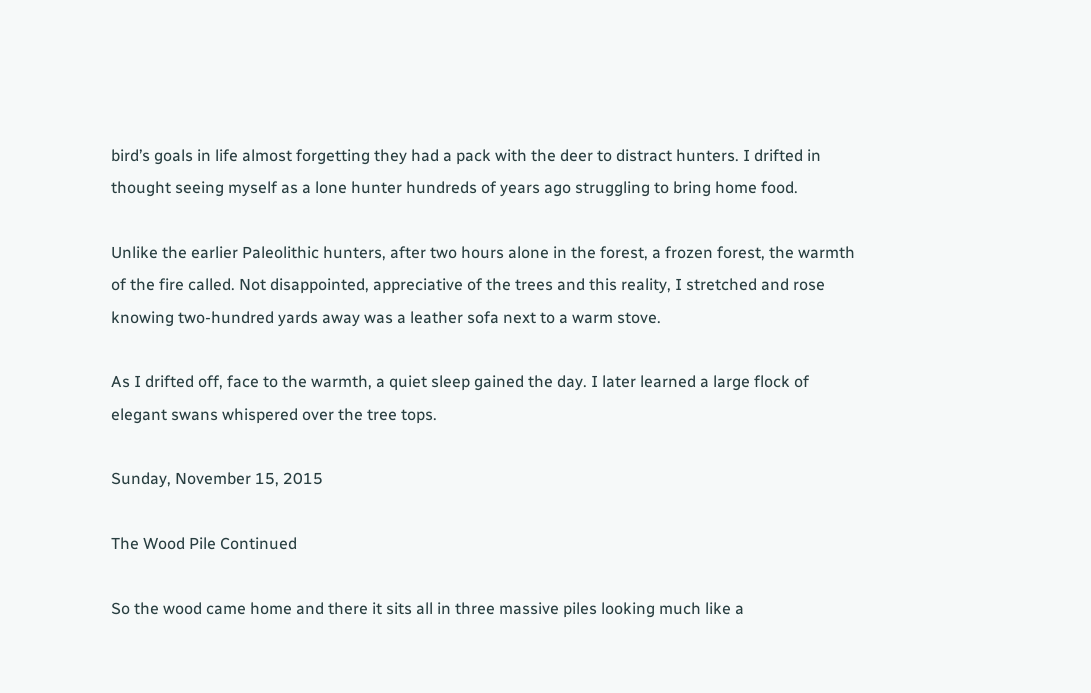bird’s goals in life almost forgetting they had a pack with the deer to distract hunters. I drifted in thought seeing myself as a lone hunter hundreds of years ago struggling to bring home food.

Unlike the earlier Paleolithic hunters, after two hours alone in the forest, a frozen forest, the warmth of the fire called. Not disappointed, appreciative of the trees and this reality, I stretched and rose knowing two-hundred yards away was a leather sofa next to a warm stove.

As I drifted off, face to the warmth, a quiet sleep gained the day. I later learned a large flock of elegant swans whispered over the tree tops.

Sunday, November 15, 2015

The Wood Pile Continued

So the wood came home and there it sits all in three massive piles looking much like a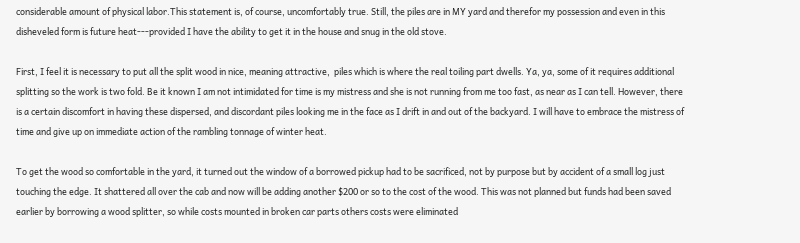considerable amount of physical labor.This statement is, of course, uncomfortably true. Still, the piles are in MY yard and therefor my possession and even in this disheveled form is future heat---provided I have the ability to get it in the house and snug in the old stove.

First, I feel it is necessary to put all the split wood in nice, meaning attractive,  piles which is where the real toiling part dwells. Ya, ya, some of it requires additional splitting so the work is two fold. Be it known I am not intimidated for time is my mistress and she is not running from me too fast, as near as I can tell. However, there is a certain discomfort in having these dispersed, and discordant piles looking me in the face as I drift in and out of the backyard. I will have to embrace the mistress of time and give up on immediate action of the rambling tonnage of winter heat.

To get the wood so comfortable in the yard, it turned out the window of a borrowed pickup had to be sacrificed, not by purpose but by accident of a small log just touching the edge. It shattered all over the cab and now will be adding another $200 or so to the cost of the wood. This was not planned but funds had been saved earlier by borrowing a wood splitter, so while costs mounted in broken car parts others costs were eliminated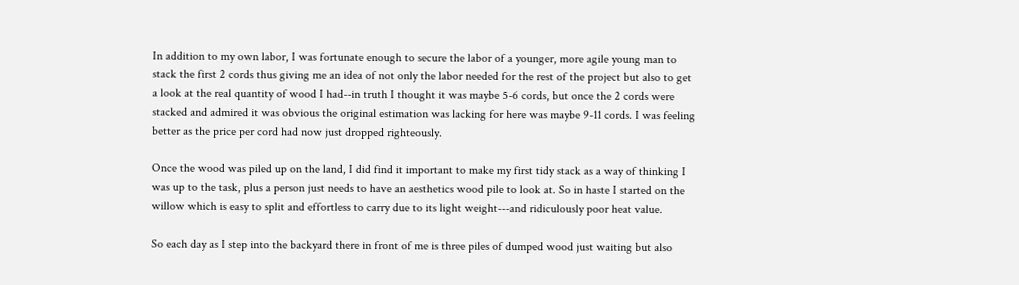In addition to my own labor, I was fortunate enough to secure the labor of a younger, more agile young man to stack the first 2 cords thus giving me an idea of not only the labor needed for the rest of the project but also to get a look at the real quantity of wood I had--in truth I thought it was maybe 5-6 cords, but once the 2 cords were stacked and admired it was obvious the original estimation was lacking for here was maybe 9-11 cords. I was feeling better as the price per cord had now just dropped righteously.

Once the wood was piled up on the land, I did find it important to make my first tidy stack as a way of thinking I was up to the task, plus a person just needs to have an aesthetics wood pile to look at. So in haste I started on the willow which is easy to split and effortless to carry due to its light weight---and ridiculously poor heat value.

So each day as I step into the backyard there in front of me is three piles of dumped wood just waiting but also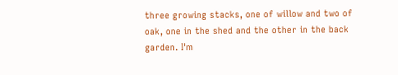three growing stacks, one of willow and two of oak, one in the shed and the other in the back garden. I'm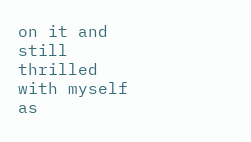on it and still thrilled with myself as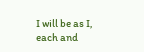I will be as I, each and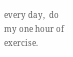every day,  do my one hour of exercise.